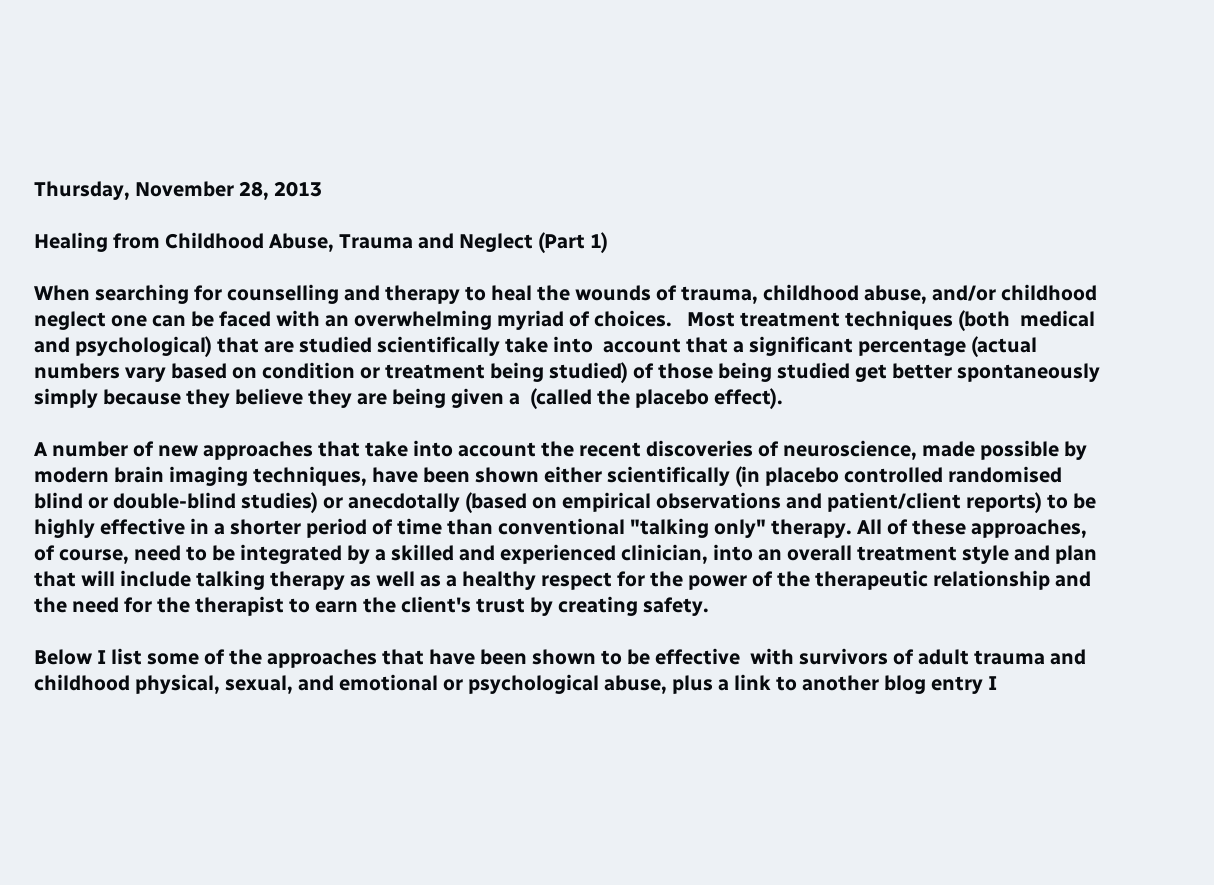Thursday, November 28, 2013

Healing from Childhood Abuse, Trauma and Neglect (Part 1)

When searching for counselling and therapy to heal the wounds of trauma, childhood abuse, and/or childhood neglect one can be faced with an overwhelming myriad of choices.   Most treatment techniques (both  medical and psychological) that are studied scientifically take into  account that a significant percentage (actual numbers vary based on condition or treatment being studied) of those being studied get better spontaneously simply because they believe they are being given a  (called the placebo effect).

A number of new approaches that take into account the recent discoveries of neuroscience, made possible by modern brain imaging techniques, have been shown either scientifically (in placebo controlled randomised blind or double-blind studies) or anecdotally (based on empirical observations and patient/client reports) to be highly effective in a shorter period of time than conventional "talking only" therapy. All of these approaches, of course, need to be integrated by a skilled and experienced clinician, into an overall treatment style and plan that will include talking therapy as well as a healthy respect for the power of the therapeutic relationship and the need for the therapist to earn the client's trust by creating safety.

Below I list some of the approaches that have been shown to be effective  with survivors of adult trauma and childhood physical, sexual, and emotional or psychological abuse, plus a link to another blog entry I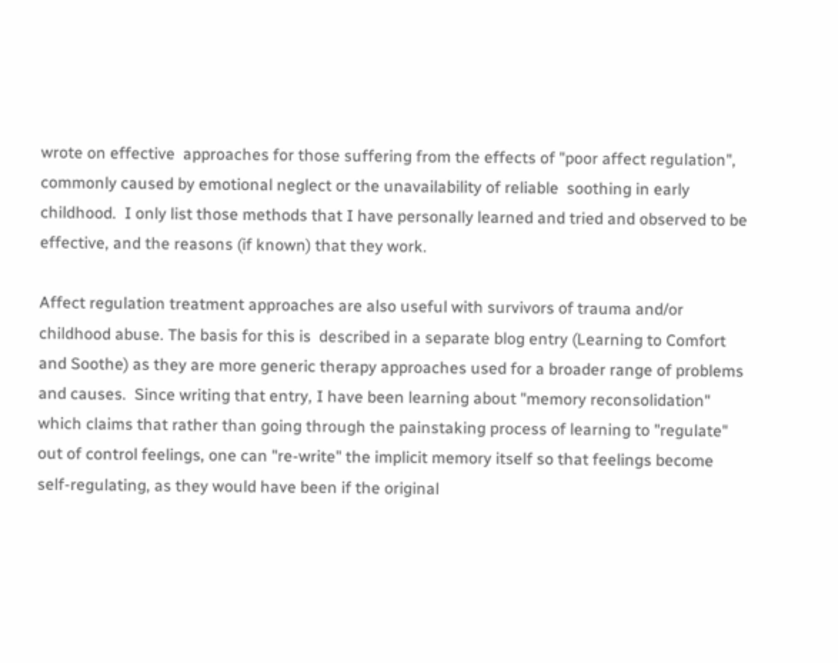wrote on effective  approaches for those suffering from the effects of "poor affect regulation",  commonly caused by emotional neglect or the unavailability of reliable  soothing in early childhood.  I only list those methods that I have personally learned and tried and observed to be effective, and the reasons (if known) that they work.

Affect regulation treatment approaches are also useful with survivors of trauma and/or childhood abuse. The basis for this is  described in a separate blog entry (Learning to Comfort and Soothe) as they are more generic therapy approaches used for a broader range of problems and causes.  Since writing that entry, I have been learning about "memory reconsolidation" which claims that rather than going through the painstaking process of learning to "regulate" out of control feelings, one can "re-write" the implicit memory itself so that feelings become self-regulating, as they would have been if the original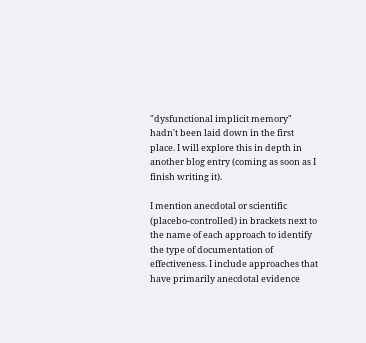"dysfunctional implicit memory" hadn't been laid down in the first place. I will explore this in depth in another blog entry (coming as soon as I finish writing it).

I mention anecdotal or scientific (placebo-controlled) in brackets next to the name of each approach to identify the type of documentation of  effectiveness. I include approaches that have primarily anecdotal evidence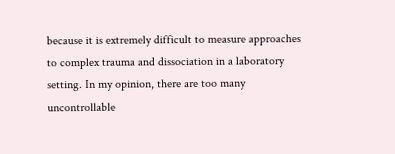because it is extremely difficult to measure approaches to complex trauma and dissociation in a laboratory setting. In my opinion, there are too many uncontrollable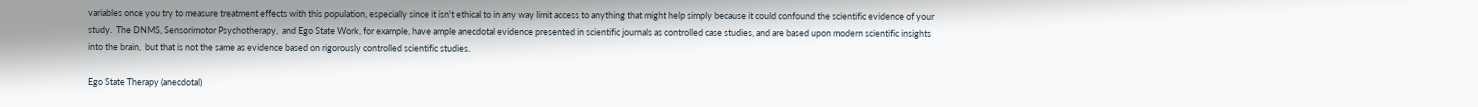variables once you try to measure treatment effects with this population, especially since it isn't ethical to in any way limit access to anything that might help simply because it could confound the scientific evidence of your study.  The DNMS, Sensorimotor Psychotherapy,  and Ego State Work, for example, have ample anecdotal evidence presented in scientific journals as controlled case studies, and are based upon modern scientific insights into the brain,  but that is not the same as evidence based on rigorously controlled scientific studies.

Ego State Therapy (anecdotal)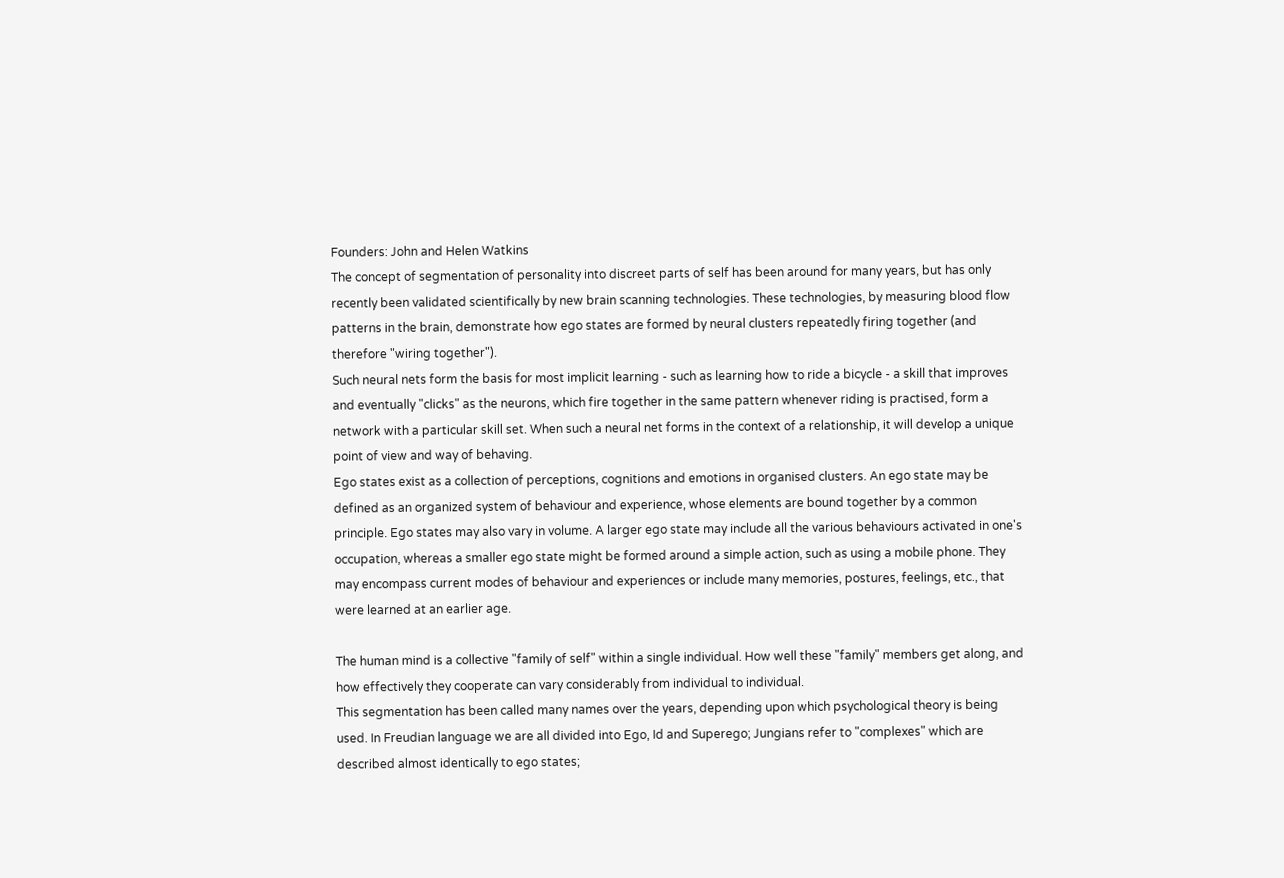Founders: John and Helen Watkins
The concept of segmentation of personality into discreet parts of self has been around for many years, but has only recently been validated scientifically by new brain scanning technologies. These technologies, by measuring blood flow patterns in the brain, demonstrate how ego states are formed by neural clusters repeatedly firing together (and therefore "wiring together").
Such neural nets form the basis for most implicit learning - such as learning how to ride a bicycle - a skill that improves and eventually "clicks" as the neurons, which fire together in the same pattern whenever riding is practised, form a network with a particular skill set. When such a neural net forms in the context of a relationship, it will develop a unique point of view and way of behaving.
Ego states exist as a collection of perceptions, cognitions and emotions in organised clusters. An ego state may be defined as an organized system of behaviour and experience, whose elements are bound together by a common principle. Ego states may also vary in volume. A larger ego state may include all the various behaviours activated in one's occupation, whereas a smaller ego state might be formed around a simple action, such as using a mobile phone. They may encompass current modes of behaviour and experiences or include many memories, postures, feelings, etc., that were learned at an earlier age.

The human mind is a collective "family of self" within a single individual. How well these "family" members get along, and how effectively they cooperate can vary considerably from individual to individual.
This segmentation has been called many names over the years, depending upon which psychological theory is being used. In Freudian language we are all divided into Ego, Id and Superego; Jungians refer to "complexes" which are described almost identically to ego states;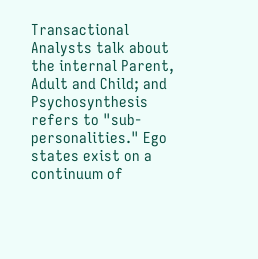Transactional Analysts talk about the internal Parent, Adult and Child; and Psychosynthesis refers to "sub-personalities." Ego states exist on a continuum of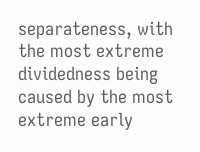separateness, with the most extreme dividedness being caused by the most extreme early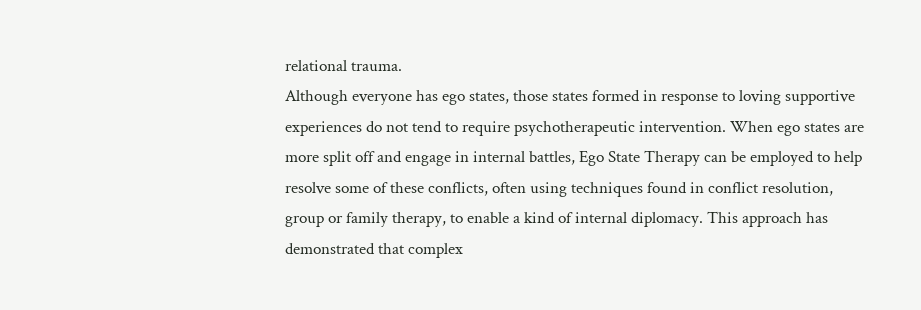relational trauma.
Although everyone has ego states, those states formed in response to loving supportive experiences do not tend to require psychotherapeutic intervention. When ego states are more split off and engage in internal battles, Ego State Therapy can be employed to help resolve some of these conflicts, often using techniques found in conflict resolution, group or family therapy, to enable a kind of internal diplomacy. This approach has demonstrated that complex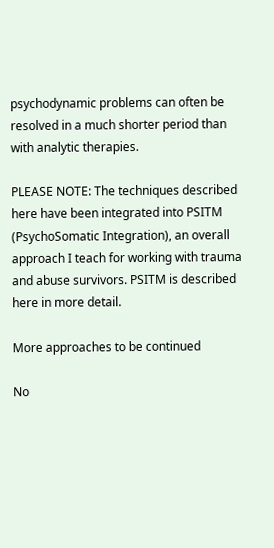psychodynamic problems can often be resolved in a much shorter period than with analytic therapies.

PLEASE NOTE: The techniques described here have been integrated into PSITM (PsychoSomatic Integration), an overall approach I teach for working with trauma and abuse survivors. PSITM is described here in more detail.

More approaches to be continued

No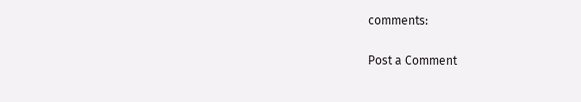comments:

Post a Comment